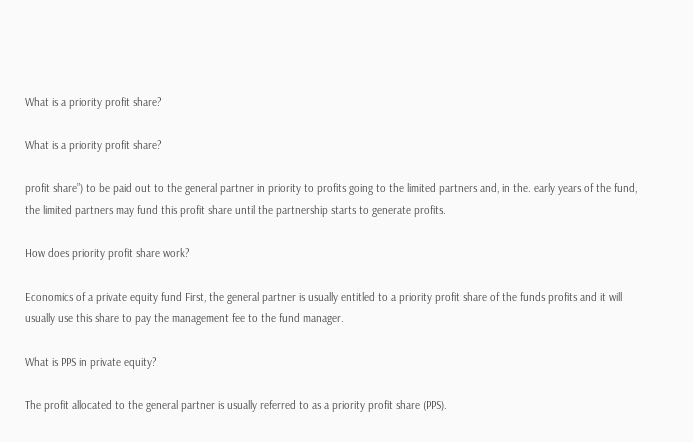What is a priority profit share?

What is a priority profit share?

profit share”) to be paid out to the general partner in priority to profits going to the limited partners and, in the. early years of the fund, the limited partners may fund this profit share until the partnership starts to generate profits.

How does priority profit share work?

Economics of a private equity fund First, the general partner is usually entitled to a priority profit share of the funds profits and it will usually use this share to pay the management fee to the fund manager.

What is PPS in private equity?

The profit allocated to the general partner is usually referred to as a priority profit share (PPS).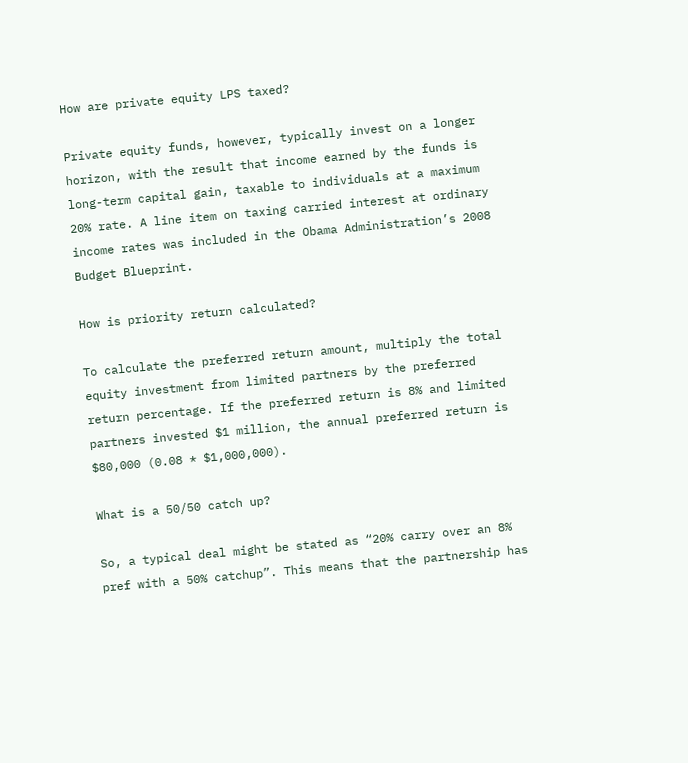How are private equity LPS taxed?

Private equity funds, however, typically invest on a longer horizon, with the result that income earned by the funds is long-term capital gain, taxable to individuals at a maximum 20% rate. A line item on taxing carried interest at ordinary income rates was included in the Obama Administration’s 2008 Budget Blueprint.

How is priority return calculated?

To calculate the preferred return amount, multiply the total equity investment from limited partners by the preferred return percentage. If the preferred return is 8% and limited partners invested $1 million, the annual preferred return is $80,000 (0.08 * $1,000,000).

What is a 50/50 catch up?

So, a typical deal might be stated as “20% carry over an 8% pref with a 50% catchup”. This means that the partnership has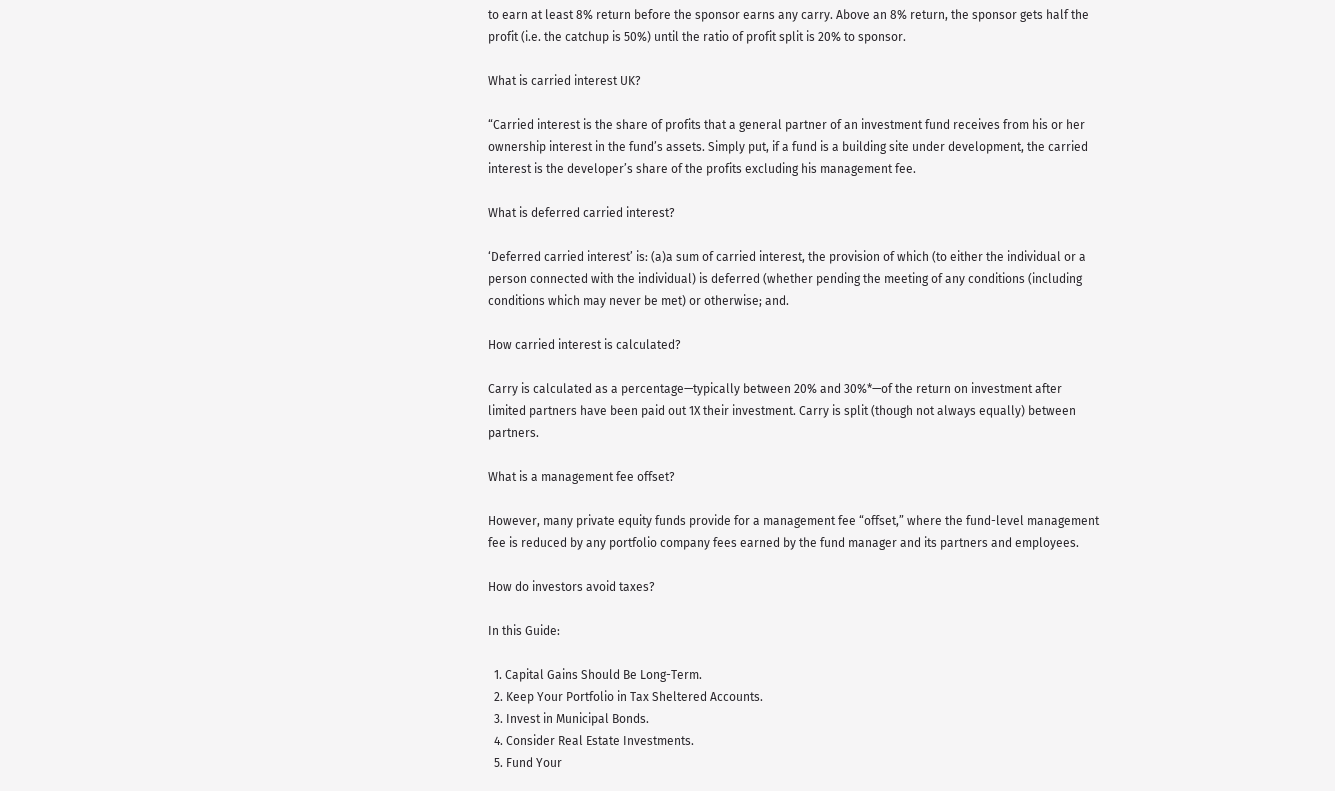to earn at least 8% return before the sponsor earns any carry. Above an 8% return, the sponsor gets half the profit (i.e. the catchup is 50%) until the ratio of profit split is 20% to sponsor.

What is carried interest UK?

“Carried interest is the share of profits that a general partner of an investment fund receives from his or her ownership interest in the fund’s assets. Simply put, if a fund is a building site under development, the carried interest is the developer’s share of the profits excluding his management fee.

What is deferred carried interest?

‘Deferred carried interest’ is: (a)a sum of carried interest, the provision of which (to either the individual or a person connected with the individual) is deferred (whether pending the meeting of any conditions (including conditions which may never be met) or otherwise; and.

How carried interest is calculated?

Carry is calculated as a percentage—typically between 20% and 30%*—of the return on investment after limited partners have been paid out 1X their investment. Carry is split (though not always equally) between partners.

What is a management fee offset?

However, many private equity funds provide for a management fee “offset,” where the fund-level management fee is reduced by any portfolio company fees earned by the fund manager and its partners and employees.

How do investors avoid taxes?

In this Guide:

  1. Capital Gains Should Be Long-Term.
  2. Keep Your Portfolio in Tax Sheltered Accounts.
  3. Invest in Municipal Bonds.
  4. Consider Real Estate Investments.
  5. Fund Your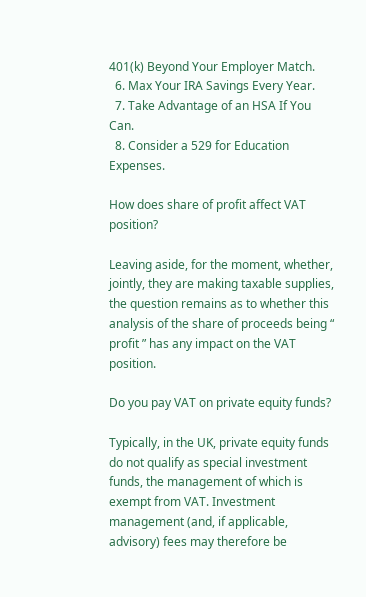401(k) Beyond Your Employer Match.
  6. Max Your IRA Savings Every Year.
  7. Take Advantage of an HSA If You Can.
  8. Consider a 529 for Education Expenses.

How does share of profit affect VAT position?

Leaving aside, for the moment, whether, jointly, they are making taxable supplies, the question remains as to whether this analysis of the share of proceeds being “ profit ” has any impact on the VAT position.

Do you pay VAT on private equity funds?

Typically, in the UK, private equity funds do not qualify as special investment funds, the management of which is exempt from VAT. Investment management (and, if applicable, advisory) fees may therefore be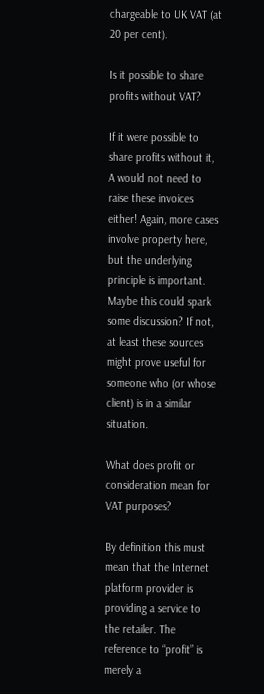chargeable to UK VAT (at 20 per cent).

Is it possible to share profits without VAT?

If it were possible to share profits without it, A would not need to raise these invoices either! Again, more cases involve property here, but the underlying principle is important. Maybe this could spark some discussion? If not, at least these sources might prove useful for someone who (or whose client) is in a similar situation.

What does profit or consideration mean for VAT purposes?

By definition this must mean that the Internet platform provider is providing a service to the retailer. The reference to “profit” is merely a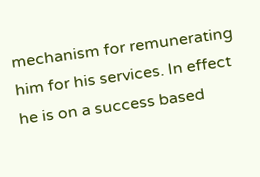mechanism for remunerating him for his services. In effect he is on a success based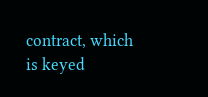contract, which is keyed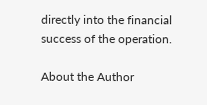directly into the financial success of the operation.

About the Author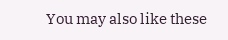You may also like these